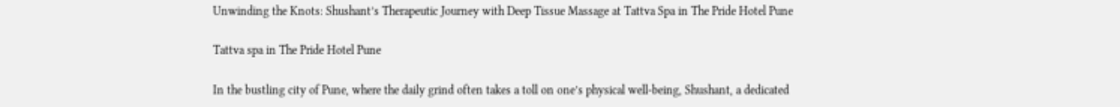Unwinding the Knots: Shushant’s Therapeutic Journey with Deep Tissue Massage at Tattva Spa in The Pride Hotel Pune

Tattva spa in The Pride Hotel Pune

In the bustling city of Pune, where the daily grind often takes a toll on one’s physical well-being, Shushant, a dedicated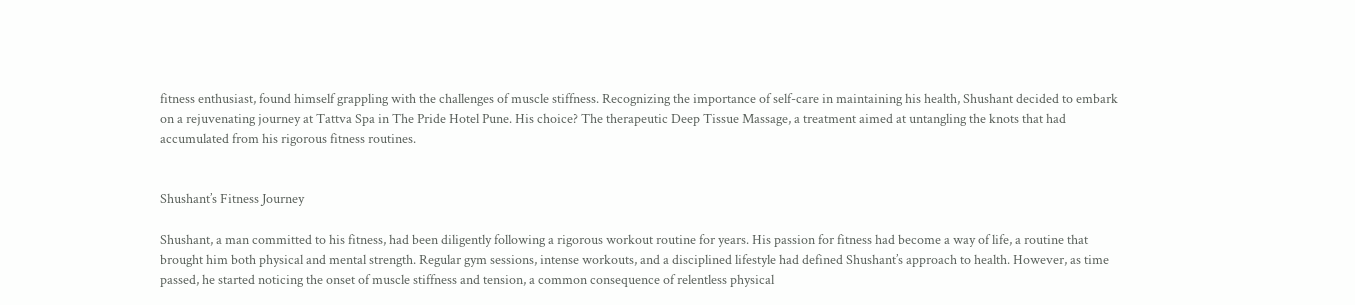fitness enthusiast, found himself grappling with the challenges of muscle stiffness. Recognizing the importance of self-care in maintaining his health, Shushant decided to embark on a rejuvenating journey at Tattva Spa in The Pride Hotel Pune. His choice? The therapeutic Deep Tissue Massage, a treatment aimed at untangling the knots that had accumulated from his rigorous fitness routines.


Shushant’s Fitness Journey

Shushant, a man committed to his fitness, had been diligently following a rigorous workout routine for years. His passion for fitness had become a way of life, a routine that brought him both physical and mental strength. Regular gym sessions, intense workouts, and a disciplined lifestyle had defined Shushant’s approach to health. However, as time passed, he started noticing the onset of muscle stiffness and tension, a common consequence of relentless physical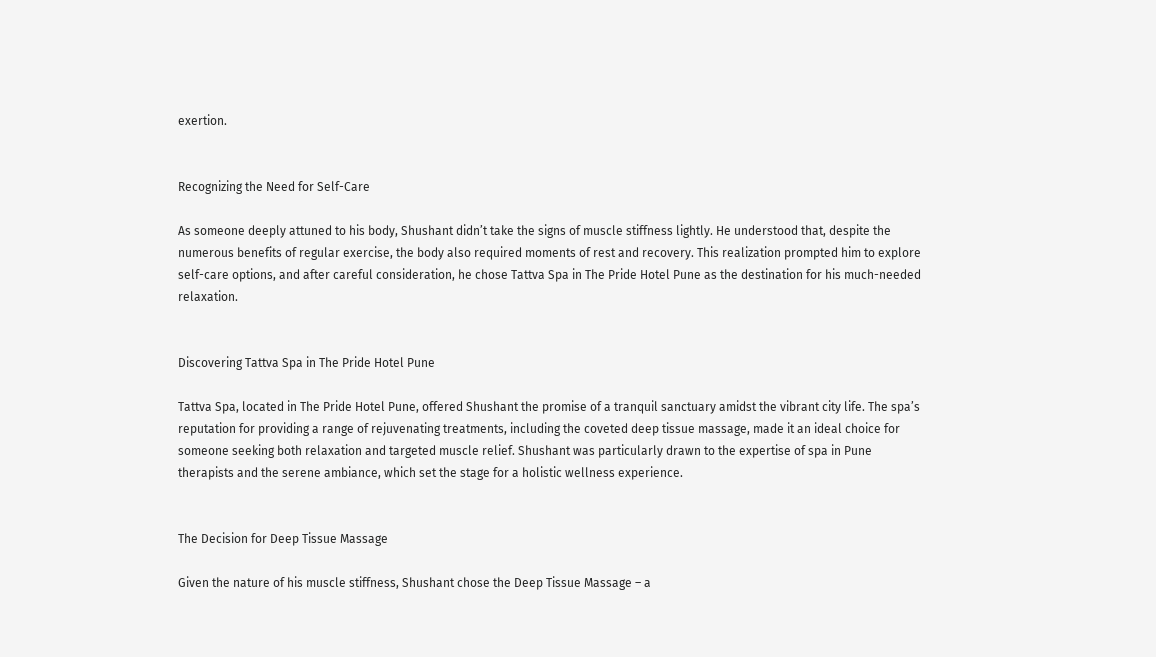exertion.


Recognizing the Need for Self-Care

As someone deeply attuned to his body, Shushant didn’t take the signs of muscle stiffness lightly. He understood that, despite the numerous benefits of regular exercise, the body also required moments of rest and recovery. This realization prompted him to explore self-care options, and after careful consideration, he chose Tattva Spa in The Pride Hotel Pune as the destination for his much-needed relaxation.


Discovering Tattva Spa in The Pride Hotel Pune

Tattva Spa, located in The Pride Hotel Pune, offered Shushant the promise of a tranquil sanctuary amidst the vibrant city life. The spa’s reputation for providing a range of rejuvenating treatments, including the coveted deep tissue massage, made it an ideal choice for someone seeking both relaxation and targeted muscle relief. Shushant was particularly drawn to the expertise of spa in Pune  therapists and the serene ambiance, which set the stage for a holistic wellness experience.


The Decision for Deep Tissue Massage

Given the nature of his muscle stiffness, Shushant chose the Deep Tissue Massage – a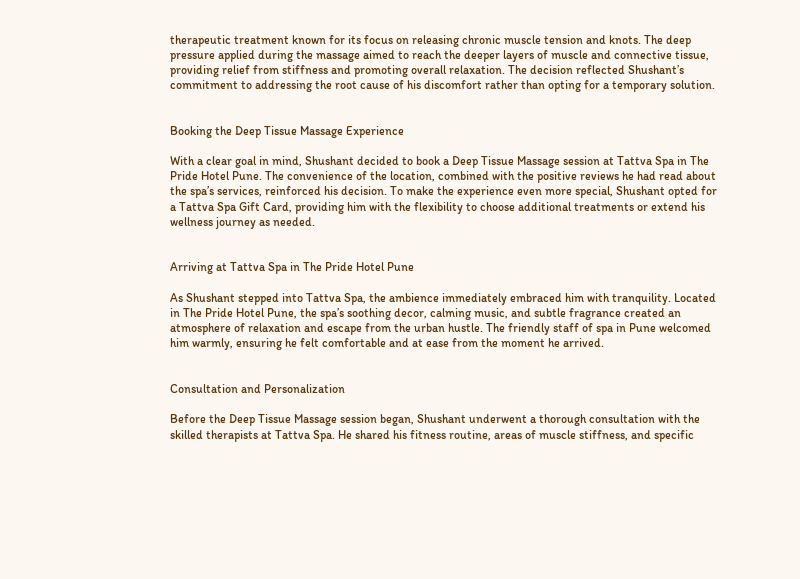therapeutic treatment known for its focus on releasing chronic muscle tension and knots. The deep pressure applied during the massage aimed to reach the deeper layers of muscle and connective tissue, providing relief from stiffness and promoting overall relaxation. The decision reflected Shushant’s commitment to addressing the root cause of his discomfort rather than opting for a temporary solution.


Booking the Deep Tissue Massage Experience

With a clear goal in mind, Shushant decided to book a Deep Tissue Massage session at Tattva Spa in The Pride Hotel Pune. The convenience of the location, combined with the positive reviews he had read about the spa’s services, reinforced his decision. To make the experience even more special, Shushant opted for a Tattva Spa Gift Card, providing him with the flexibility to choose additional treatments or extend his wellness journey as needed.


Arriving at Tattva Spa in The Pride Hotel Pune

As Shushant stepped into Tattva Spa, the ambience immediately embraced him with tranquility. Located in The Pride Hotel Pune, the spa’s soothing decor, calming music, and subtle fragrance created an atmosphere of relaxation and escape from the urban hustle. The friendly staff of spa in Pune welcomed him warmly, ensuring he felt comfortable and at ease from the moment he arrived.


Consultation and Personalization

Before the Deep Tissue Massage session began, Shushant underwent a thorough consultation with the skilled therapists at Tattva Spa. He shared his fitness routine, areas of muscle stiffness, and specific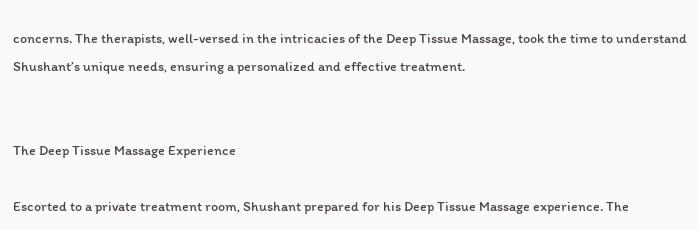concerns. The therapists, well-versed in the intricacies of the Deep Tissue Massage, took the time to understand Shushant’s unique needs, ensuring a personalized and effective treatment.


The Deep Tissue Massage Experience

Escorted to a private treatment room, Shushant prepared for his Deep Tissue Massage experience. The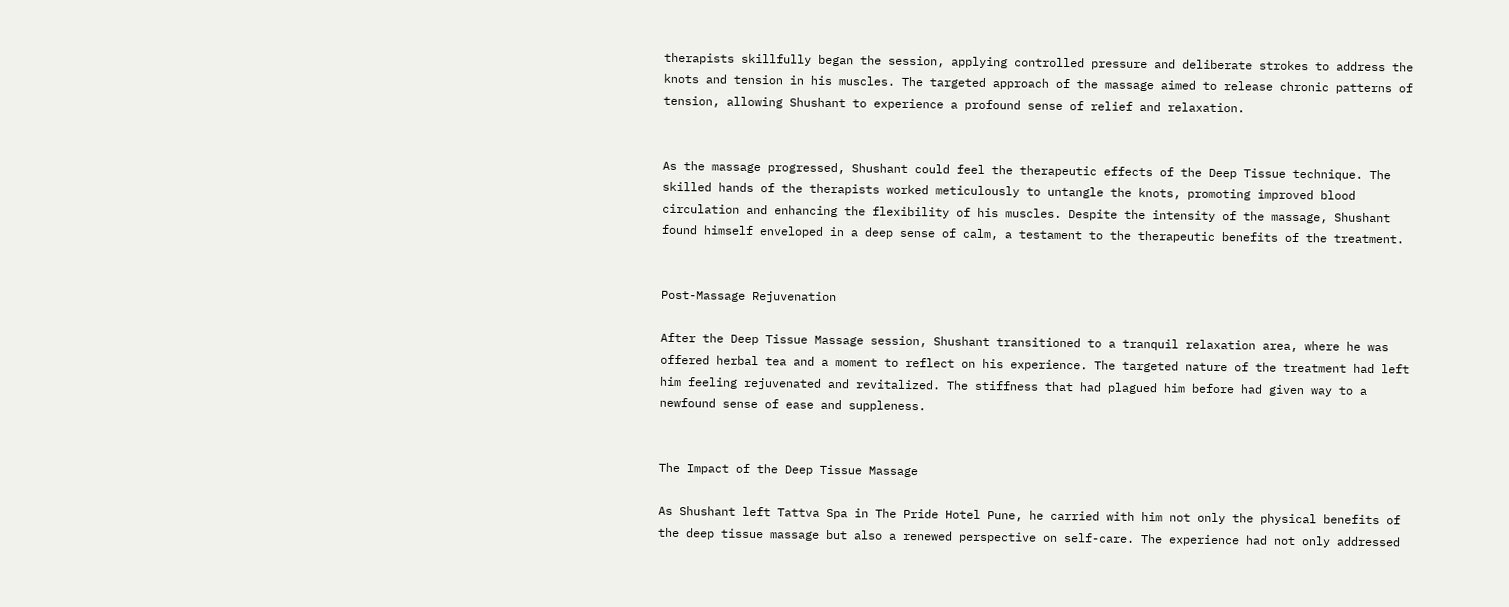therapists skillfully began the session, applying controlled pressure and deliberate strokes to address the knots and tension in his muscles. The targeted approach of the massage aimed to release chronic patterns of tension, allowing Shushant to experience a profound sense of relief and relaxation.


As the massage progressed, Shushant could feel the therapeutic effects of the Deep Tissue technique. The skilled hands of the therapists worked meticulously to untangle the knots, promoting improved blood circulation and enhancing the flexibility of his muscles. Despite the intensity of the massage, Shushant found himself enveloped in a deep sense of calm, a testament to the therapeutic benefits of the treatment.


Post-Massage Rejuvenation

After the Deep Tissue Massage session, Shushant transitioned to a tranquil relaxation area, where he was offered herbal tea and a moment to reflect on his experience. The targeted nature of the treatment had left him feeling rejuvenated and revitalized. The stiffness that had plagued him before had given way to a newfound sense of ease and suppleness.


The Impact of the Deep Tissue Massage

As Shushant left Tattva Spa in The Pride Hotel Pune, he carried with him not only the physical benefits of the deep tissue massage but also a renewed perspective on self-care. The experience had not only addressed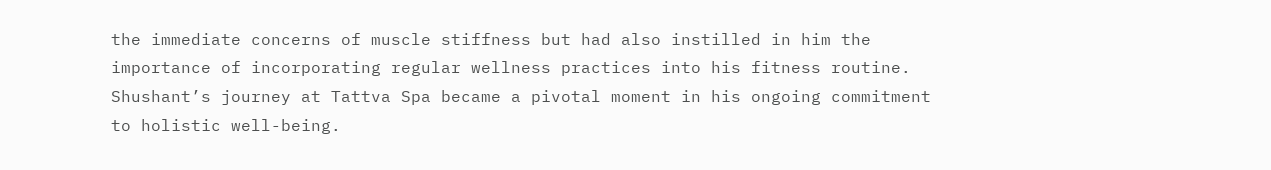the immediate concerns of muscle stiffness but had also instilled in him the importance of incorporating regular wellness practices into his fitness routine. Shushant’s journey at Tattva Spa became a pivotal moment in his ongoing commitment to holistic well-being.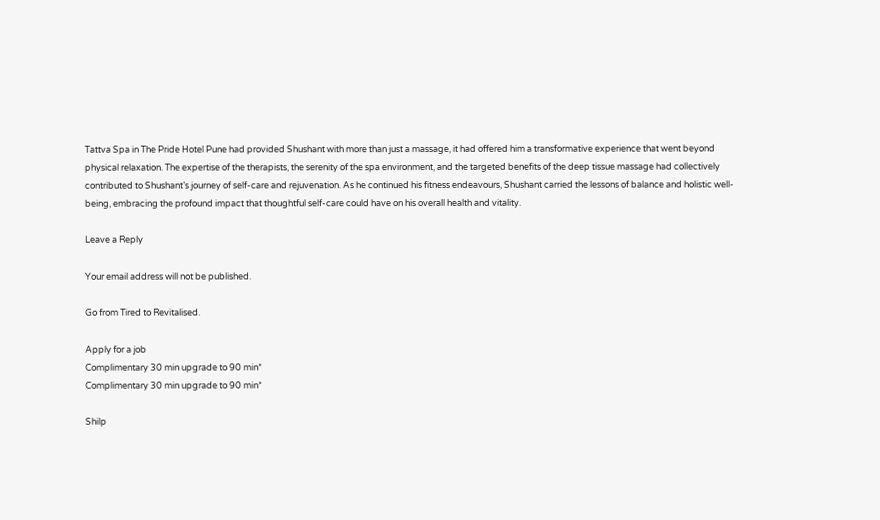Tattva Spa in The Pride Hotel Pune had provided Shushant with more than just a massage, it had offered him a transformative experience that went beyond physical relaxation. The expertise of the therapists, the serenity of the spa environment, and the targeted benefits of the deep tissue massage had collectively contributed to Shushant’s journey of self-care and rejuvenation. As he continued his fitness endeavours, Shushant carried the lessons of balance and holistic well-being, embracing the profound impact that thoughtful self-care could have on his overall health and vitality.

Leave a Reply

Your email address will not be published.

Go from Tired to Revitalised.

Apply for a job
Complimentary 30 min upgrade to 90 min*
Complimentary 30 min upgrade to 90 min*

Shilp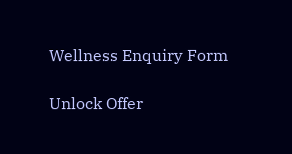Wellness Enquiry Form

Unlock Offer